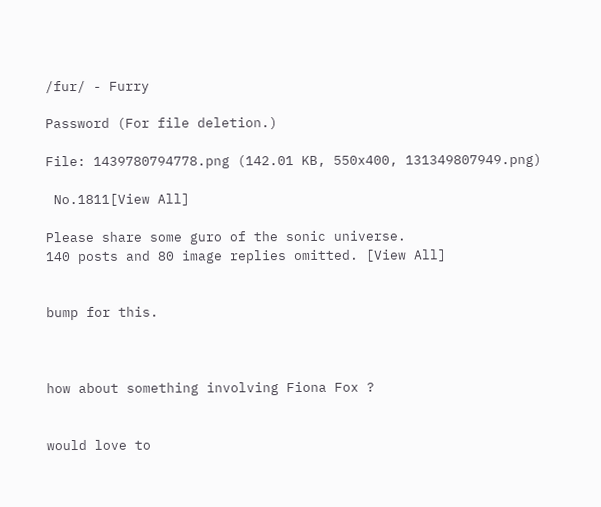/fur/ - Furry

Password (For file deletion.)

File: 1439780794778.png (142.01 KB, 550x400, 131349807949.png)

 No.1811[View All]

Please share some guro of the sonic universe.
140 posts and 80 image replies omitted. [View All]


bump for this.



how about something involving Fiona Fox ?


would love to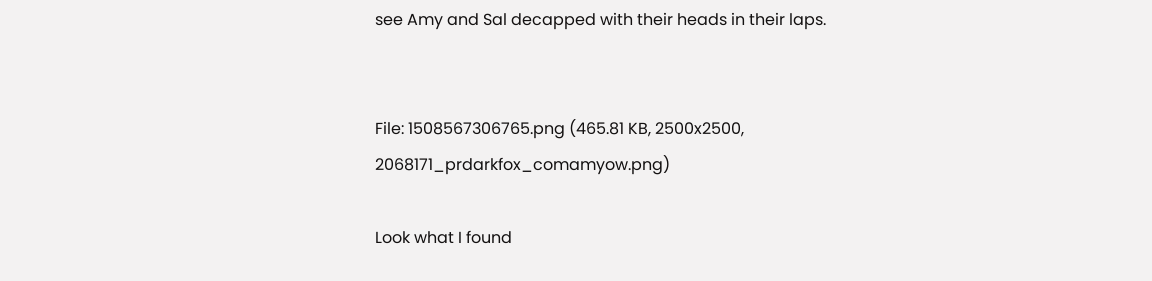see Amy and Sal decapped with their heads in their laps.


File: 1508567306765.png (465.81 KB, 2500x2500, 2068171_prdarkfox_comamyow.png)

Look what I found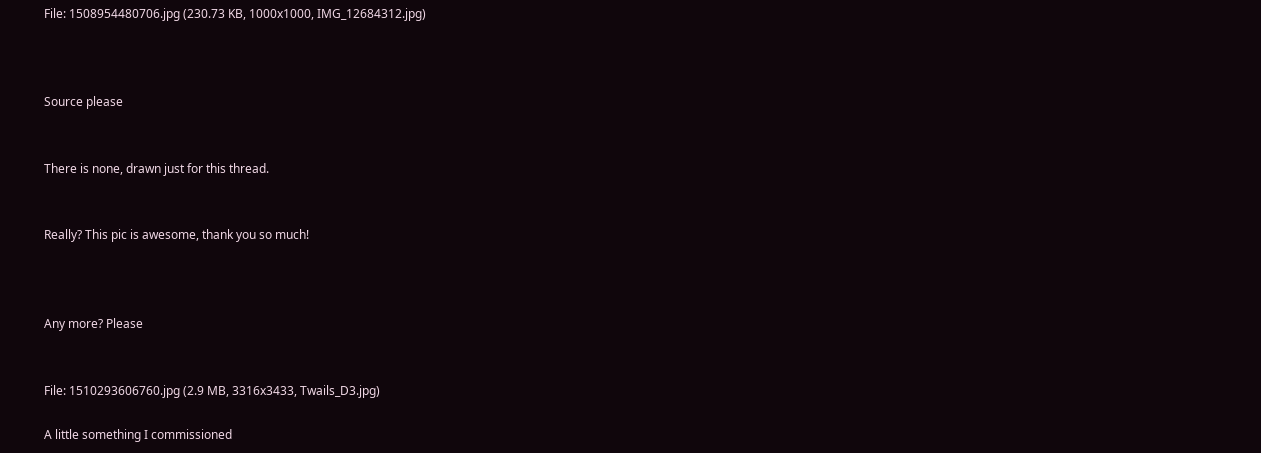File: 1508954480706.jpg (230.73 KB, 1000x1000, IMG_12684312.jpg)



Source please


There is none, drawn just for this thread.


Really? This pic is awesome, thank you so much!



Any more? Please


File: 1510293606760.jpg (2.9 MB, 3316x3433, Twails_D3.jpg)

A little something I commissioned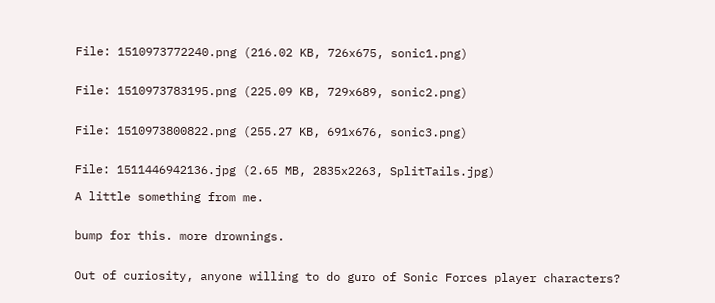File: 1510973772240.png (216.02 KB, 726x675, sonic1.png)


File: 1510973783195.png (225.09 KB, 729x689, sonic2.png)


File: 1510973800822.png (255.27 KB, 691x676, sonic3.png)


File: 1511446942136.jpg (2.65 MB, 2835x2263, SplitTails.jpg)

A little something from me.


bump for this. more drownings.


Out of curiosity, anyone willing to do guro of Sonic Forces player characters?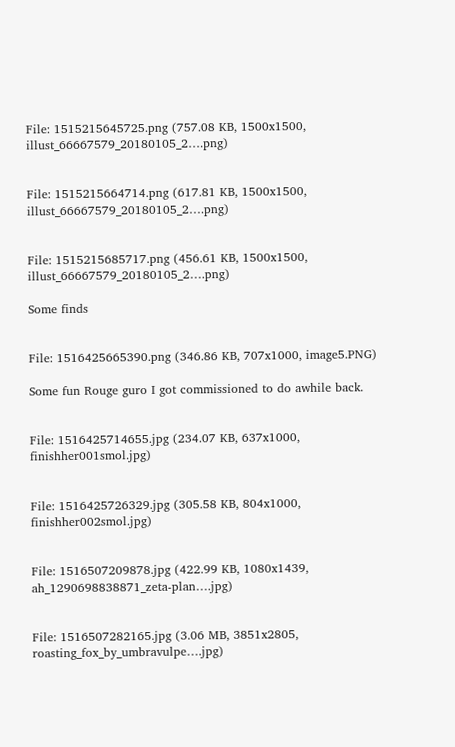File: 1515215645725.png (757.08 KB, 1500x1500, illust_66667579_20180105_2….png)


File: 1515215664714.png (617.81 KB, 1500x1500, illust_66667579_20180105_2….png)


File: 1515215685717.png (456.61 KB, 1500x1500, illust_66667579_20180105_2….png)

Some finds


File: 1516425665390.png (346.86 KB, 707x1000, image5.PNG)

Some fun Rouge guro I got commissioned to do awhile back.


File: 1516425714655.jpg (234.07 KB, 637x1000, finishher001smol.jpg)


File: 1516425726329.jpg (305.58 KB, 804x1000, finishher002smol.jpg)


File: 1516507209878.jpg (422.99 KB, 1080x1439, ah_1290698838871_zeta-plan….jpg)


File: 1516507282165.jpg (3.06 MB, 3851x2805, roasting_fox_by_umbravulpe….jpg)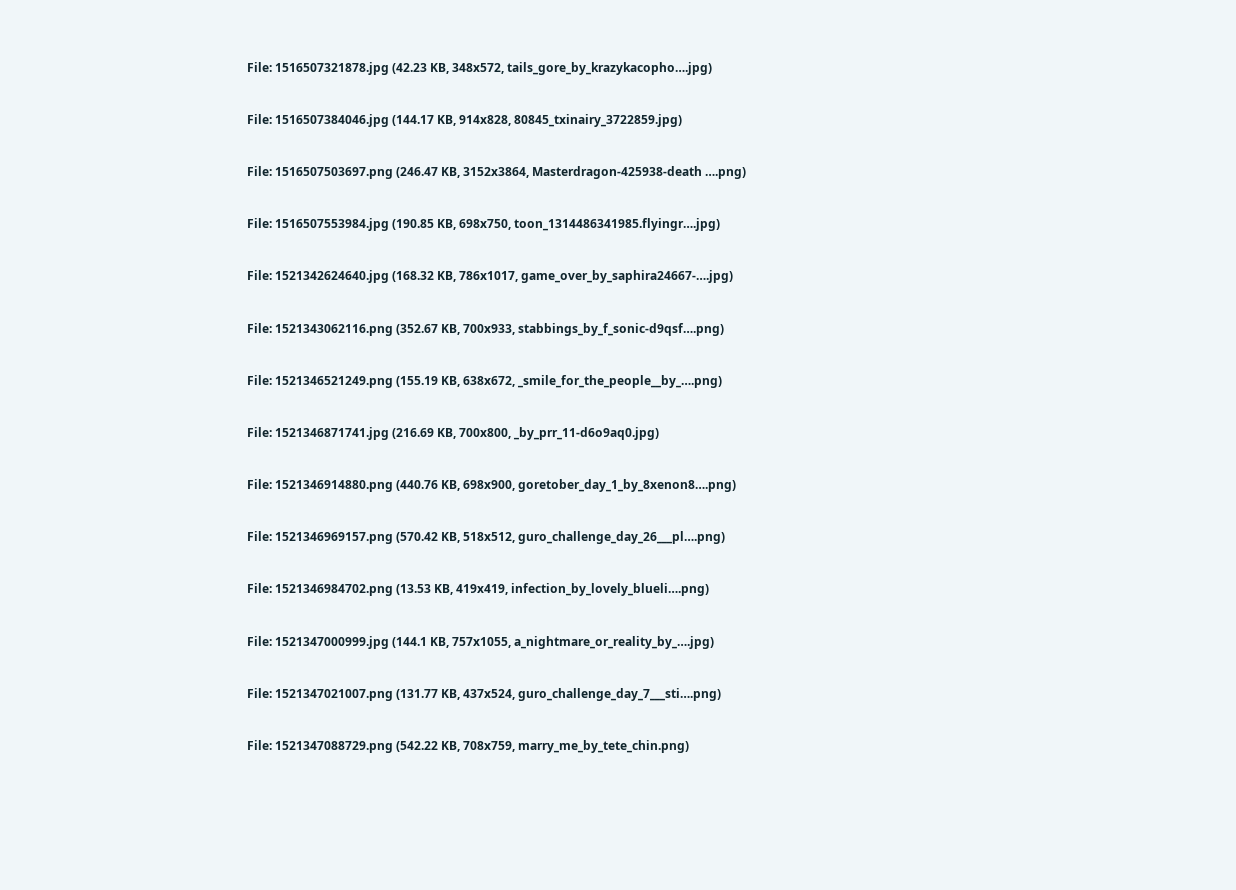File: 1516507321878.jpg (42.23 KB, 348x572, tails_gore_by_krazykacopho….jpg)


File: 1516507384046.jpg (144.17 KB, 914x828, 80845_txinairy_3722859.jpg)


File: 1516507503697.png (246.47 KB, 3152x3864, Masterdragon-425938-death ….png)


File: 1516507553984.jpg (190.85 KB, 698x750, toon_1314486341985.flyingr….jpg)


File: 1521342624640.jpg (168.32 KB, 786x1017, game_over_by_saphira24667-….jpg)


File: 1521343062116.png (352.67 KB, 700x933, stabbings_by_f_sonic-d9qsf….png)


File: 1521346521249.png (155.19 KB, 638x672, _smile_for_the_people__by_….png)


File: 1521346871741.jpg (216.69 KB, 700x800, _by_prr_11-d6o9aq0.jpg)


File: 1521346914880.png (440.76 KB, 698x900, goretober_day_1_by_8xenon8….png)


File: 1521346969157.png (570.42 KB, 518x512, guro_challenge_day_26___pl….png)


File: 1521346984702.png (13.53 KB, 419x419, infection_by_lovely_blueli….png)


File: 1521347000999.jpg (144.1 KB, 757x1055, a_nightmare_or_reality_by_….jpg)


File: 1521347021007.png (131.77 KB, 437x524, guro_challenge_day_7___sti….png)


File: 1521347088729.png (542.22 KB, 708x759, marry_me_by_tete_chin.png)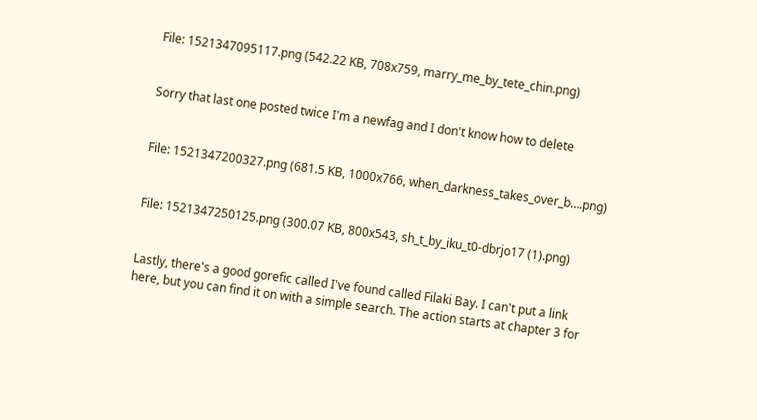File: 1521347095117.png (542.22 KB, 708x759, marry_me_by_tete_chin.png)


Sorry that last one posted twice I'm a newfag and I don't know how to delete


File: 1521347200327.png (681.5 KB, 1000x766, when_darkness_takes_over_b….png)


File: 1521347250125.png (300.07 KB, 800x543, sh_t_by_iku_t0-dbrjo17 (1).png)


Lastly, there's a good gorefic called I've found called Filaki Bay. I can't put a link here, but you can find it on with a simple search. The action starts at chapter 3 for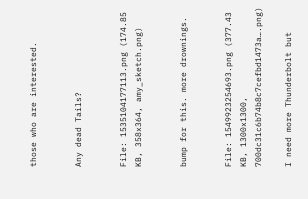those who are interested.


Any dead Tails?


File: 1535104177113.png (174.85 KB, 358x364, amy_sketch.png)


bump for this. more drownings.


File: 1549923254693.png (377.43 KB, 1300x1300, 700dc31c6b74b8c7cefbd1473a….png)

I need more Thunderbolt but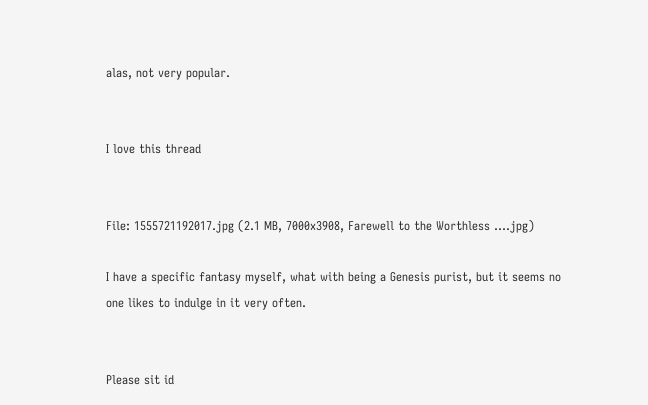alas, not very popular.


I love this thread


File: 1555721192017.jpg (2.1 MB, 7000x3908, Farewell to the Worthless ….jpg)

I have a specific fantasy myself, what with being a Genesis purist, but it seems no one likes to indulge in it very often.


Please sit id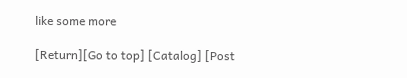like some more

[Return][Go to top] [Catalog] [Post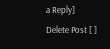a Reply]
Delete Post [ ]